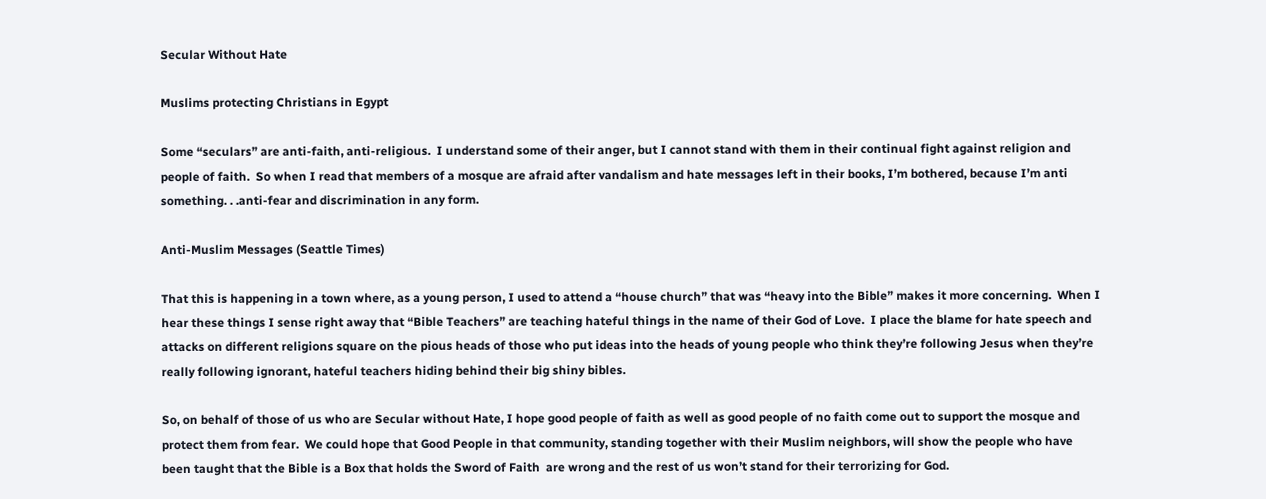Secular Without Hate

Muslims protecting Christians in Egypt

Some “seculars” are anti-faith, anti-religious.  I understand some of their anger, but I cannot stand with them in their continual fight against religion and people of faith.  So when I read that members of a mosque are afraid after vandalism and hate messages left in their books, I’m bothered, because I’m anti something. . .anti-fear and discrimination in any form.

Anti-Muslim Messages (Seattle Times)

That this is happening in a town where, as a young person, I used to attend a “house church” that was “heavy into the Bible” makes it more concerning.  When I hear these things I sense right away that “Bible Teachers” are teaching hateful things in the name of their God of Love.  I place the blame for hate speech and attacks on different religions square on the pious heads of those who put ideas into the heads of young people who think they’re following Jesus when they’re really following ignorant, hateful teachers hiding behind their big shiny bibles.

So, on behalf of those of us who are Secular without Hate, I hope good people of faith as well as good people of no faith come out to support the mosque and protect them from fear.  We could hope that Good People in that community, standing together with their Muslim neighbors, will show the people who have been taught that the Bible is a Box that holds the Sword of Faith  are wrong and the rest of us won’t stand for their terrorizing for God.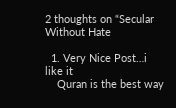2 thoughts on “Secular Without Hate

  1. Very Nice Post…i like it
    Quran is the best way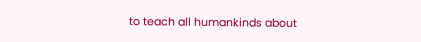to teach all humankinds about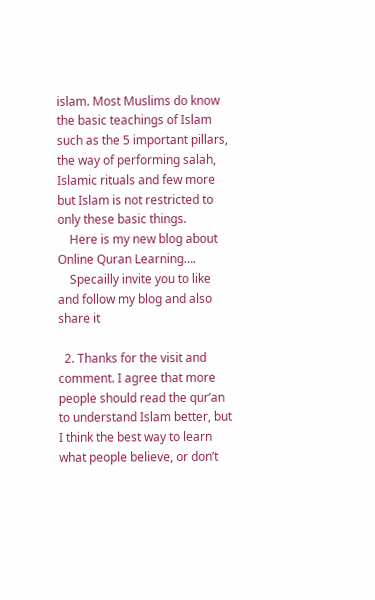islam. Most Muslims do know the basic teachings of Islam such as the 5 important pillars, the way of performing salah, Islamic rituals and few more but Islam is not restricted to only these basic things.
    Here is my new blog about Online Quran Learning….
    Specailly invite you to like and follow my blog and also share it

  2. Thanks for the visit and comment. I agree that more people should read the qur’an to understand Islam better, but I think the best way to learn what people believe, or don’t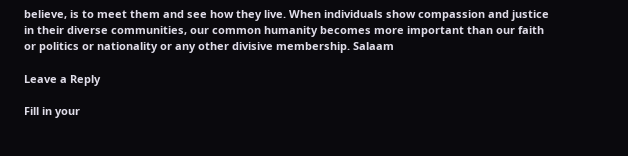believe, is to meet them and see how they live. When individuals show compassion and justice in their diverse communities, our common humanity becomes more important than our faith or politics or nationality or any other divisive membership. Salaam

Leave a Reply

Fill in your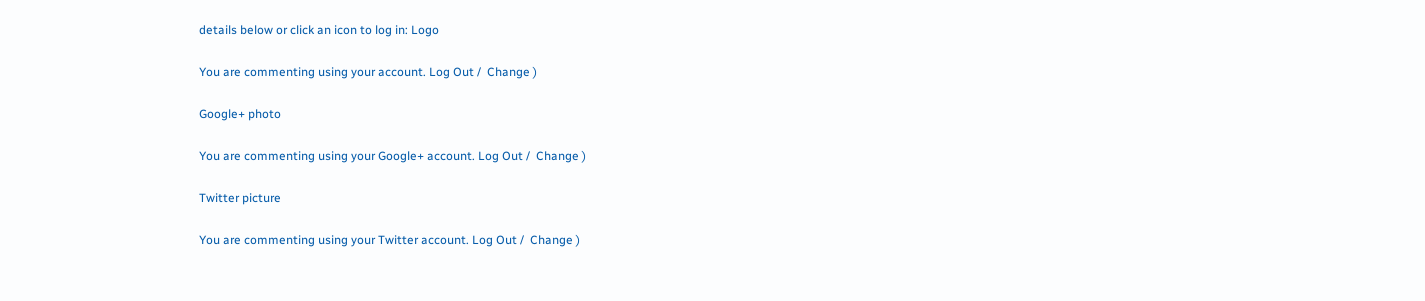details below or click an icon to log in: Logo

You are commenting using your account. Log Out /  Change )

Google+ photo

You are commenting using your Google+ account. Log Out /  Change )

Twitter picture

You are commenting using your Twitter account. Log Out /  Change )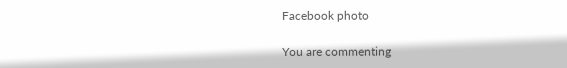Facebook photo

You are commenting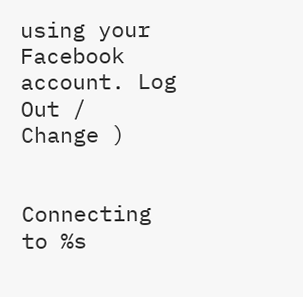using your Facebook account. Log Out /  Change )


Connecting to %s